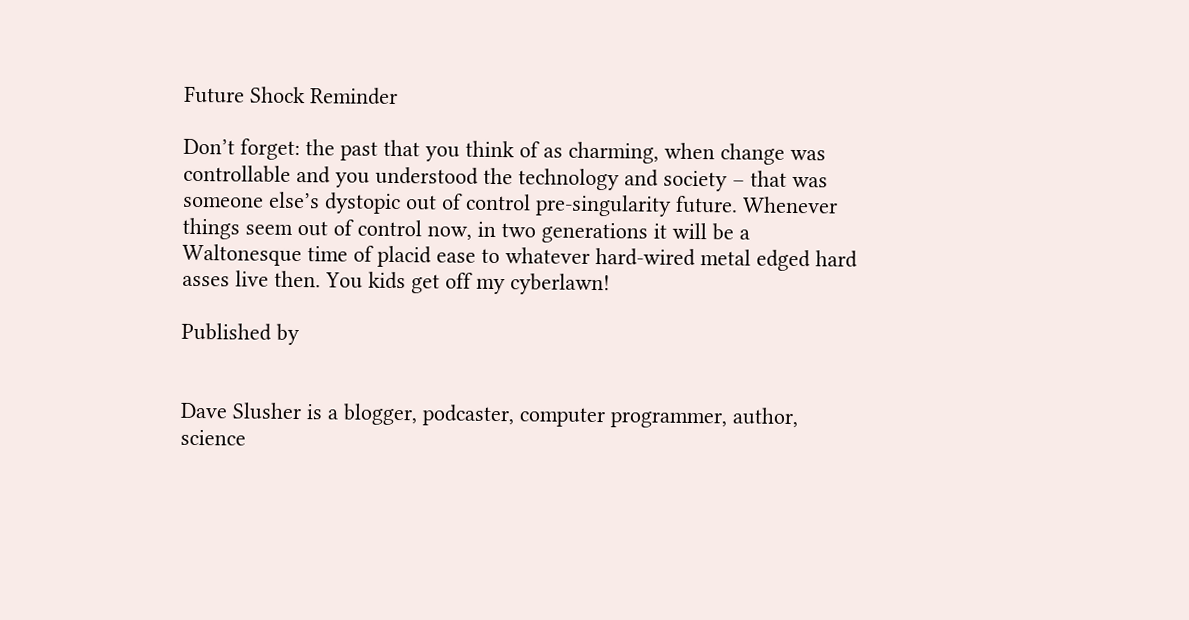Future Shock Reminder

Don’t forget: the past that you think of as charming, when change was controllable and you understood the technology and society – that was someone else’s dystopic out of control pre-singularity future. Whenever things seem out of control now, in two generations it will be a Waltonesque time of placid ease to whatever hard-wired metal edged hard asses live then. You kids get off my cyberlawn!

Published by


Dave Slusher is a blogger, podcaster, computer programmer, author, science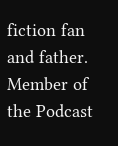fiction fan and father. Member of the Podcast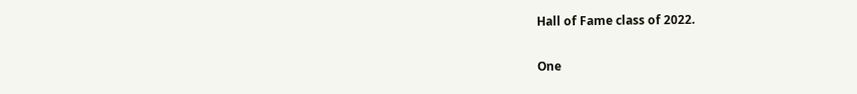Hall of Fame class of 2022.

One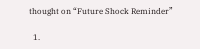thought on “Future Shock Reminder”

  1.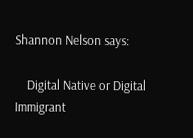Shannon Nelson says:

    Digital Native or Digital Immigrant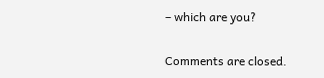– which are you?

Comments are closed.